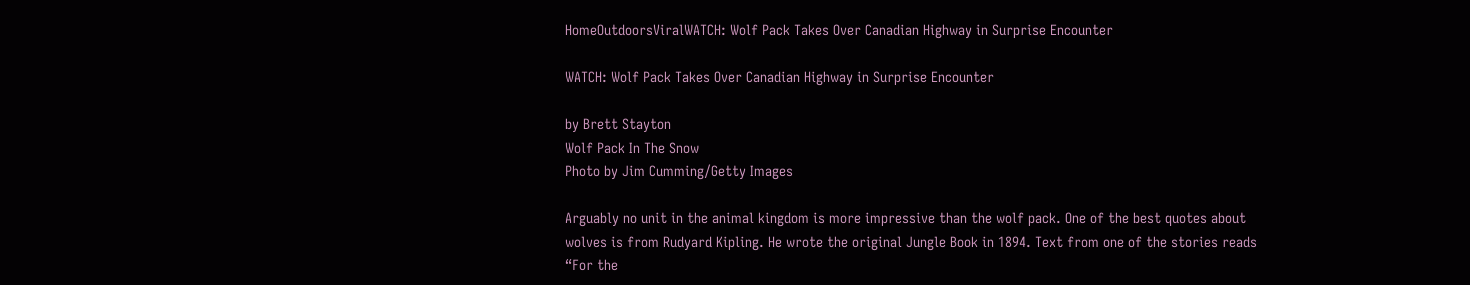HomeOutdoorsViralWATCH: Wolf Pack Takes Over Canadian Highway in Surprise Encounter

WATCH: Wolf Pack Takes Over Canadian Highway in Surprise Encounter

by Brett Stayton
Wolf Pack In The Snow
Photo by Jim Cumming/Getty Images

Arguably no unit in the animal kingdom is more impressive than the wolf pack. One of the best quotes about wolves is from Rudyard Kipling. He wrote the original Jungle Book in 1894. Text from one of the stories reads “For the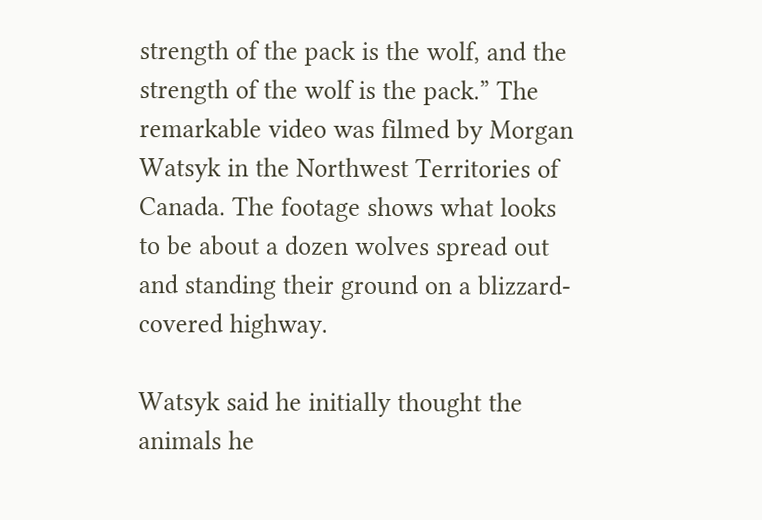strength of the pack is the wolf, and the strength of the wolf is the pack.” The remarkable video was filmed by Morgan Watsyk in the Northwest Territories of Canada. The footage shows what looks to be about a dozen wolves spread out and standing their ground on a blizzard-covered highway.

Watsyk said he initially thought the animals he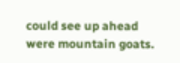could see up ahead were mountain goats.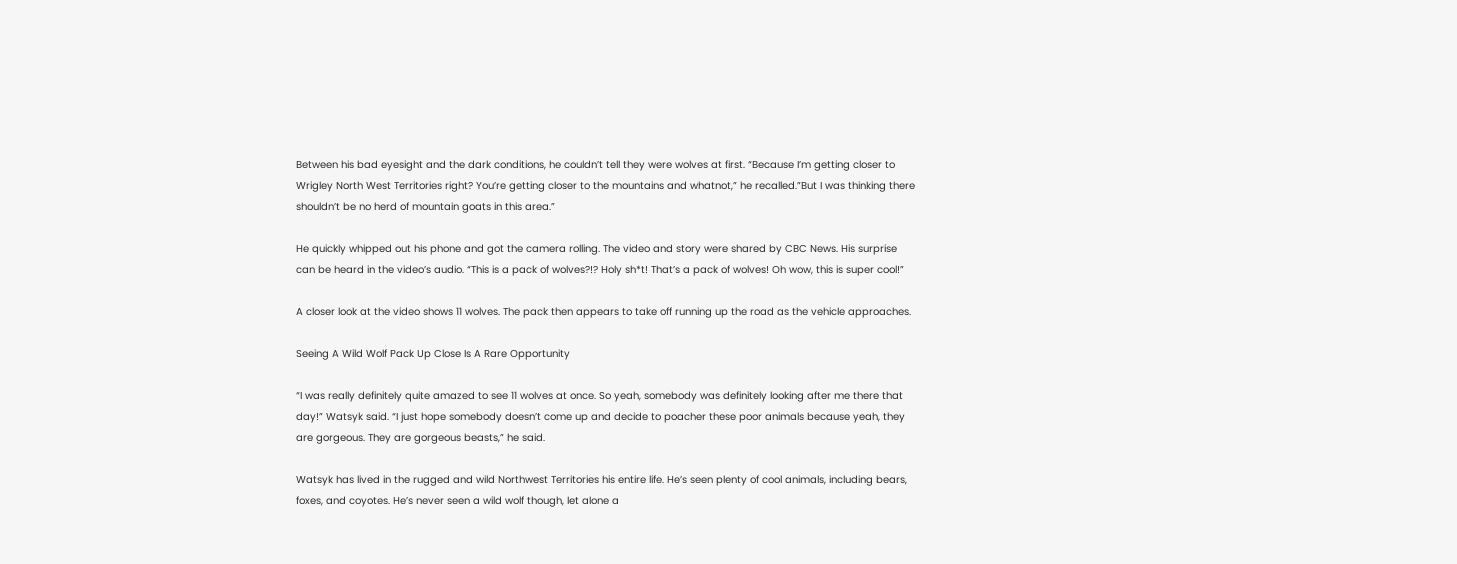Between his bad eyesight and the dark conditions, he couldn’t tell they were wolves at first. “Because I’m getting closer to Wrigley North West Territories right? You’re getting closer to the mountains and whatnot,” he recalled.”But I was thinking there shouldn’t be no herd of mountain goats in this area.”

He quickly whipped out his phone and got the camera rolling. The video and story were shared by CBC News. His surprise can be heard in the video’s audio. “This is a pack of wolves?!? Holy sh*t! That’s a pack of wolves! Oh wow, this is super cool!”

A closer look at the video shows 11 wolves. The pack then appears to take off running up the road as the vehicle approaches.

Seeing A Wild Wolf Pack Up Close Is A Rare Opportunity

“I was really definitely quite amazed to see 11 wolves at once. So yeah, somebody was definitely looking after me there that day!” Watsyk said. “I just hope somebody doesn’t come up and decide to poacher these poor animals because yeah, they are gorgeous. They are gorgeous beasts,” he said.

Watsyk has lived in the rugged and wild Northwest Territories his entire life. He’s seen plenty of cool animals, including bears, foxes, and coyotes. He’s never seen a wild wolf though, let alone a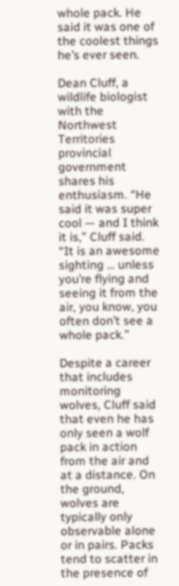whole pack. He said it was one of the coolest things he’s ever seen.

Dean Cluff, a wildlife biologist with the Northwest Territories provincial government shares his enthusiasm. “He said it was super cool — and I think it is,” Cluff said. “It is an awesome sighting … unless you’re flying and seeing it from the air, you know, you often don’t see a whole pack.”

Despite a career that includes monitoring wolves, Cluff said that even he has only seen a wolf pack in action from the air and at a distance. On the ground, wolves are typically only observable alone or in pairs. Packs tend to scatter in the presence of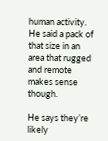human activity. He said a pack of that size in an area that rugged and remote makes sense though.

He says they’re likely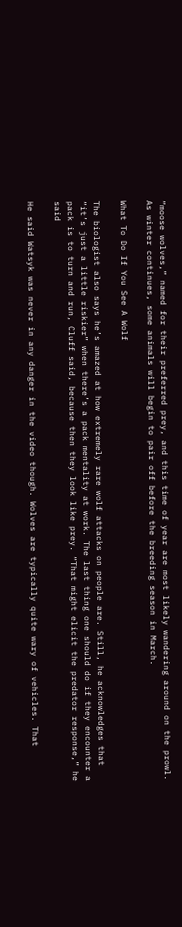“moose wolves,” named for their preferred prey, and this time of year are most likely wandering around on the prowl. As winter continues, some animals will begin to pair off before the breeding season in March.

What To Do If You See A Wolf

The biologist also says he’s amazed at how extremely rare wolf attacks on people are. Still, he acknowledges that “it’s just a little riskier” when there’s a pack mentality at work. The last thing one should do if they encounter a pack is to turn and run, Cluff said, because then they look like prey. “That might elicit the predator response,” he said

He said Watsyk was never in any danger in the video though. Wolves are typically quite wary of vehicles. That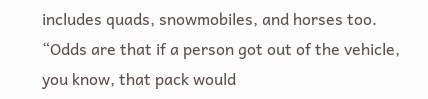includes quads, snowmobiles, and horses too. “Odds are that if a person got out of the vehicle, you know, that pack would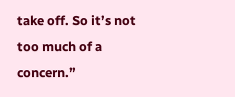take off. So it’s not too much of a concern.”